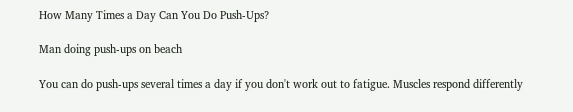How Many Times a Day Can You Do Push-Ups?

Man doing push-ups on beach

You can do push-ups several times a day if you don't work out to fatigue. Muscles respond differently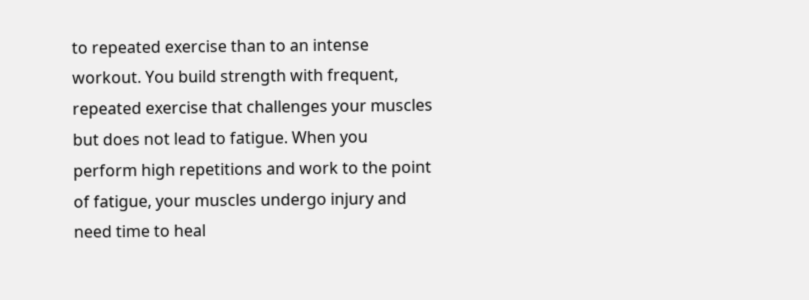to repeated exercise than to an intense workout. You build strength with frequent, repeated exercise that challenges your muscles but does not lead to fatigue. When you perform high repetitions and work to the point of fatigue, your muscles undergo injury and need time to heal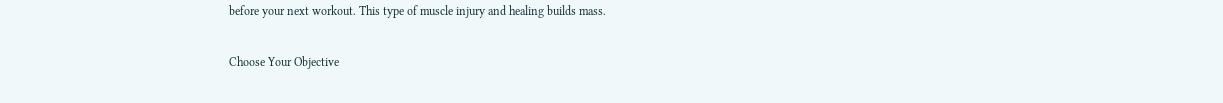before your next workout. This type of muscle injury and healing builds mass.

Choose Your Objective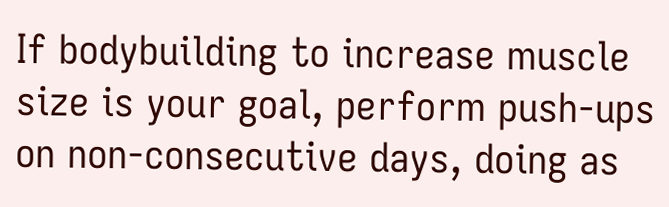If bodybuilding to increase muscle size is your goal, perform push-ups on non-consecutive days, doing as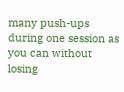many push-ups during one session as you can without losing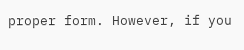proper form. However, if you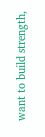want to build strength,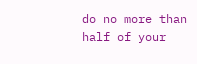do no more than half of your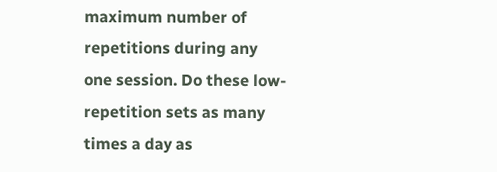maximum number of repetitions during any one session. Do these low-repetition sets as many times a day as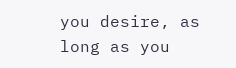you desire, as long as you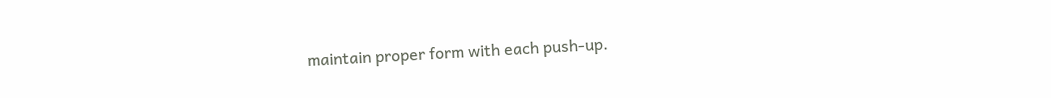maintain proper form with each push-up.